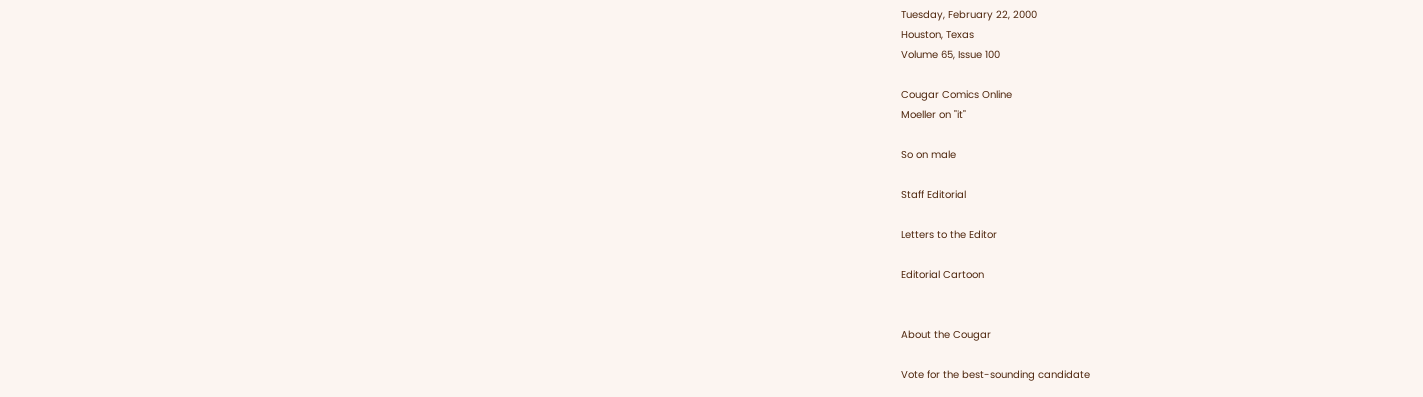Tuesday, February 22, 2000
Houston, Texas
Volume 65, Issue 100

Cougar Comics Online
Moeller on "it"

So on male

Staff Editorial

Letters to the Editor

Editorial Cartoon


About the Cougar

Vote for the best-sounding candidate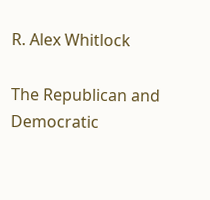R. Alex Whitlock

The Republican and Democratic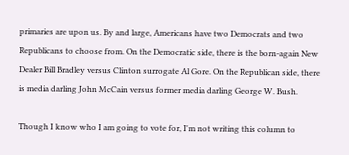primaries are upon us. By and large, Americans have two Democrats and two Republicans to choose from. On the Democratic side, there is the born-again New Dealer Bill Bradley versus Clinton surrogate Al Gore. On the Republican side, there is media darling John McCain versus former media darling George W. Bush.

Though I know who I am going to vote for, I'm not writing this column to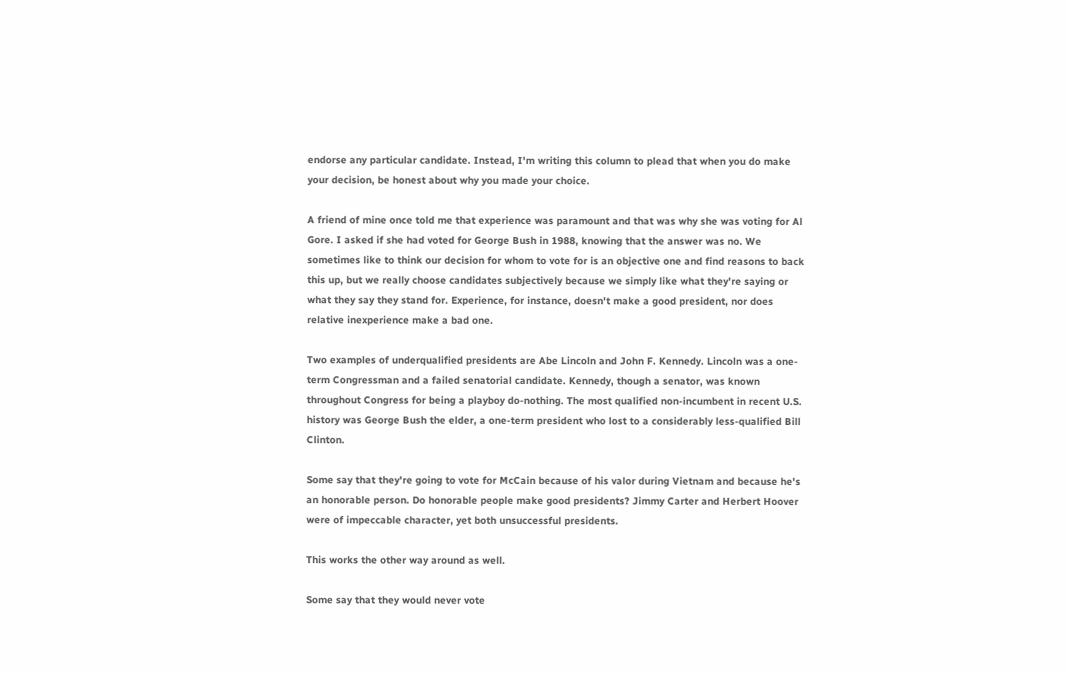endorse any particular candidate. Instead, I'm writing this column to plead that when you do make your decision, be honest about why you made your choice.

A friend of mine once told me that experience was paramount and that was why she was voting for Al Gore. I asked if she had voted for George Bush in 1988, knowing that the answer was no. We sometimes like to think our decision for whom to vote for is an objective one and find reasons to back this up, but we really choose candidates subjectively because we simply like what they're saying or what they say they stand for. Experience, for instance, doesn't make a good president, nor does relative inexperience make a bad one.

Two examples of underqualified presidents are Abe Lincoln and John F. Kennedy. Lincoln was a one-term Congressman and a failed senatorial candidate. Kennedy, though a senator, was known throughout Congress for being a playboy do-nothing. The most qualified non-incumbent in recent U.S. history was George Bush the elder, a one-term president who lost to a considerably less-qualified Bill Clinton.

Some say that they're going to vote for McCain because of his valor during Vietnam and because he's an honorable person. Do honorable people make good presidents? Jimmy Carter and Herbert Hoover were of impeccable character, yet both unsuccessful presidents.

This works the other way around as well.

Some say that they would never vote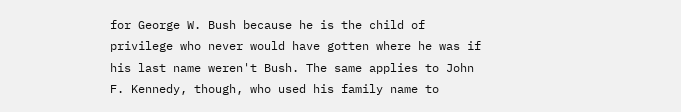for George W. Bush because he is the child of privilege who never would have gotten where he was if his last name weren't Bush. The same applies to John F. Kennedy, though, who used his family name to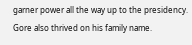garner power all the way up to the presidency. Gore also thrived on his family name.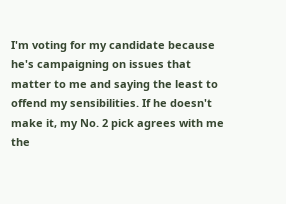I'm voting for my candidate because he's campaigning on issues that matter to me and saying the least to offend my sensibilities. If he doesn't make it, my No. 2 pick agrees with me the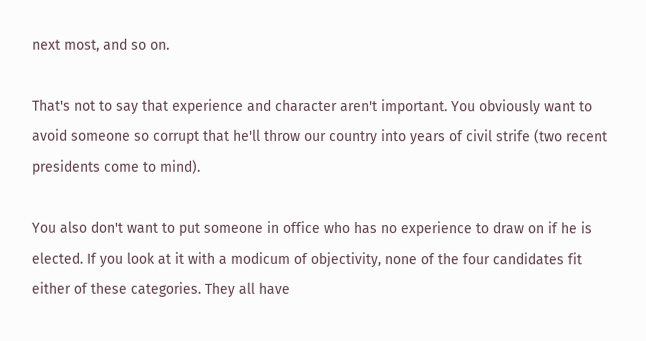next most, and so on.

That's not to say that experience and character aren't important. You obviously want to avoid someone so corrupt that he'll throw our country into years of civil strife (two recent presidents come to mind).

You also don't want to put someone in office who has no experience to draw on if he is elected. If you look at it with a modicum of objectivity, none of the four candidates fit either of these categories. They all have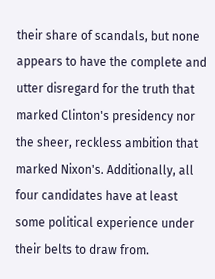their share of scandals, but none appears to have the complete and utter disregard for the truth that marked Clinton's presidency nor the sheer, reckless ambition that marked Nixon's. Additionally, all four candidates have at least some political experience under their belts to draw from.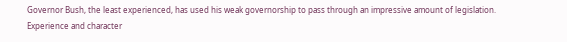Governor Bush, the least experienced, has used his weak governorship to pass through an impressive amount of legislation. Experience and character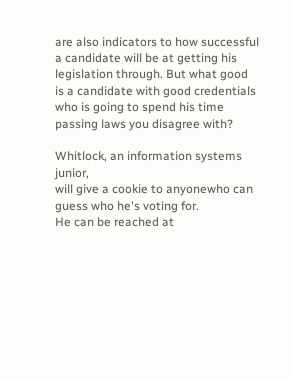are also indicators to how successful a candidate will be at getting his legislation through. But what good is a candidate with good credentials who is going to spend his time passing laws you disagree with?

Whitlock, an information systems junior,
will give a cookie to anyonewho can guess who he's voting for.
He can be reached at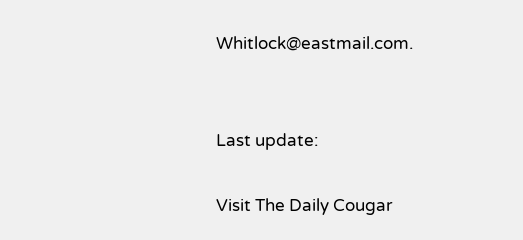Whitlock@eastmail.com.


Last update:

Visit The Daily Cougar